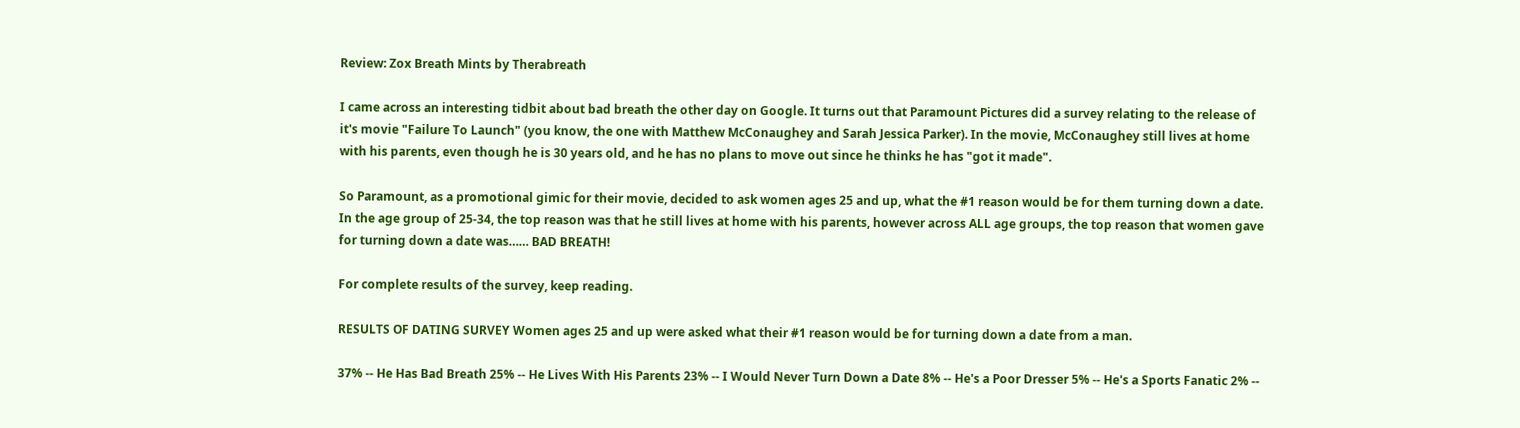Review: Zox Breath Mints by Therabreath

I came across an interesting tidbit about bad breath the other day on Google. It turns out that Paramount Pictures did a survey relating to the release of it's movie "Failure To Launch" (you know, the one with Matthew McConaughey and Sarah Jessica Parker). In the movie, McConaughey still lives at home with his parents, even though he is 30 years old, and he has no plans to move out since he thinks he has "got it made".

So Paramount, as a promotional gimic for their movie, decided to ask women ages 25 and up, what the #1 reason would be for them turning down a date. In the age group of 25-34, the top reason was that he still lives at home with his parents, however across ALL age groups, the top reason that women gave for turning down a date was…… BAD BREATH!

For complete results of the survey, keep reading.

RESULTS OF DATING SURVEY Women ages 25 and up were asked what their #1 reason would be for turning down a date from a man.

37% -- He Has Bad Breath 25% -- He Lives With His Parents 23% -- I Would Never Turn Down a Date 8% -- He's a Poor Dresser 5% -- He's a Sports Fanatic 2% --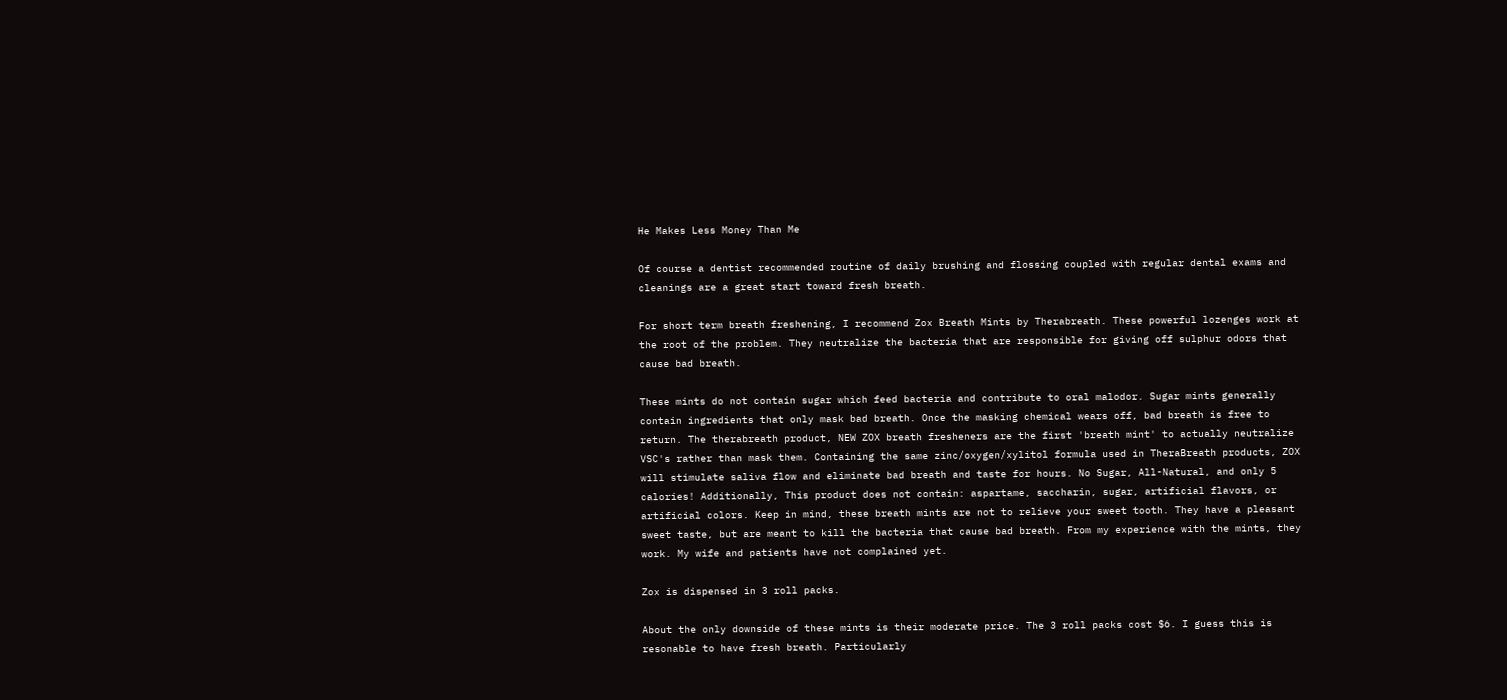He Makes Less Money Than Me

Of course a dentist recommended routine of daily brushing and flossing coupled with regular dental exams and cleanings are a great start toward fresh breath.

For short term breath freshening, I recommend Zox Breath Mints by Therabreath. These powerful lozenges work at the root of the problem. They neutralize the bacteria that are responsible for giving off sulphur odors that cause bad breath.

These mints do not contain sugar which feed bacteria and contribute to oral malodor. Sugar mints generally contain ingredients that only mask bad breath. Once the masking chemical wears off, bad breath is free to return. The therabreath product, NEW ZOX breath fresheners are the first 'breath mint' to actually neutralize VSC's rather than mask them. Containing the same zinc/oxygen/xylitol formula used in TheraBreath products, ZOX will stimulate saliva flow and eliminate bad breath and taste for hours. No Sugar, All-Natural, and only 5 calories! Additionally, This product does not contain: aspartame, saccharin, sugar, artificial flavors, or artificial colors. Keep in mind, these breath mints are not to relieve your sweet tooth. They have a pleasant sweet taste, but are meant to kill the bacteria that cause bad breath. From my experience with the mints, they work. My wife and patients have not complained yet.

Zox is dispensed in 3 roll packs.

About the only downside of these mints is their moderate price. The 3 roll packs cost $6. I guess this is resonable to have fresh breath. Particularly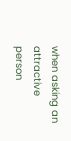when asking an attractive person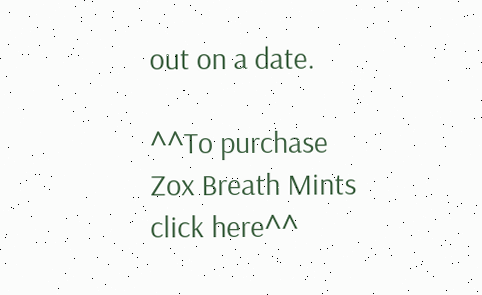out on a date.

^^To purchase Zox Breath Mints click here^^